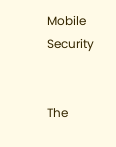Mobile Security


The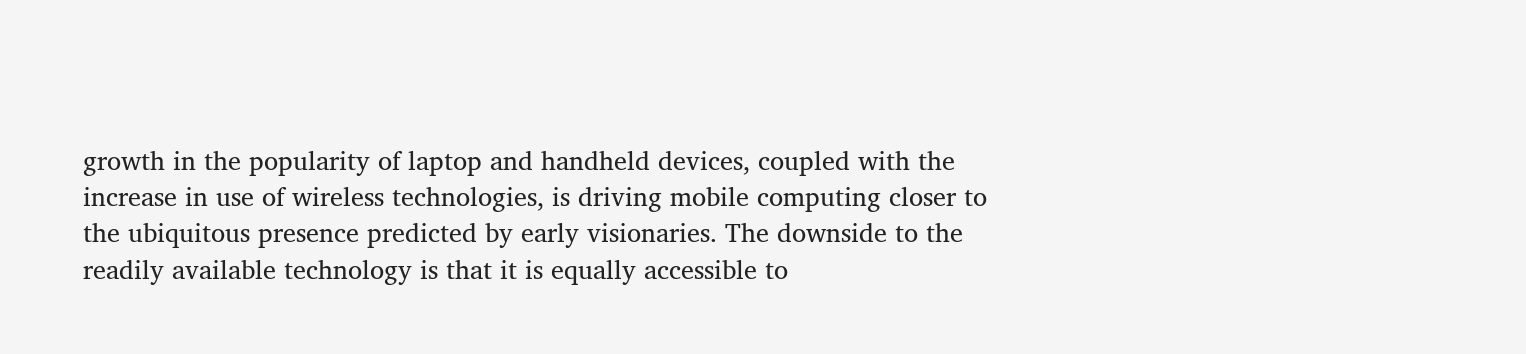growth in the popularity of laptop and handheld devices, coupled with the increase in use of wireless technologies, is driving mobile computing closer to the ubiquitous presence predicted by early visionaries. The downside to the readily available technology is that it is equally accessible to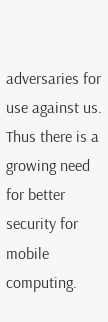adversaries for use against us. Thus there is a growing need for better security for mobile computing.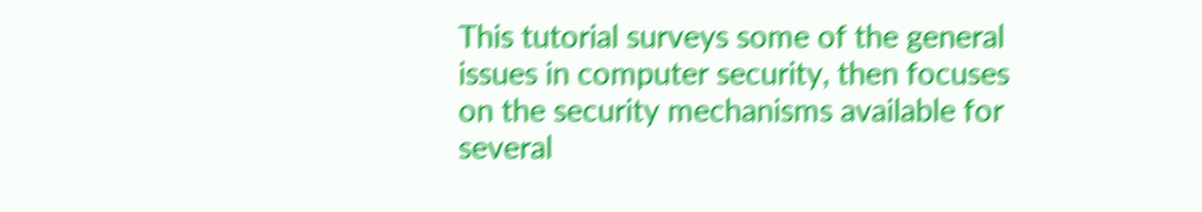This tutorial surveys some of the general issues in computer security, then focuses on the security mechanisms available for several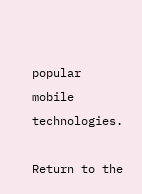popular mobile technologies.

Return to the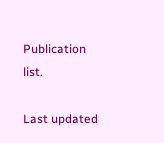Publication list.

Last updated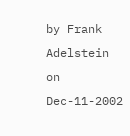by Frank Adelstein on Dec-11-2002